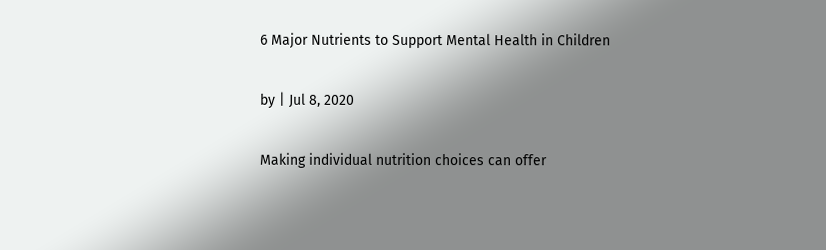6 Major Nutrients to Support Mental Health in Children

by | Jul 8, 2020

Making individual nutrition choices can offer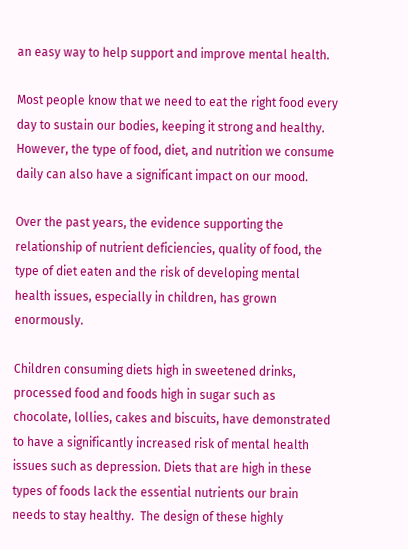an easy way to help support and improve mental health.

Most people know that we need to eat the right food every day to sustain our bodies, keeping it strong and healthy. However, the type of food, diet, and nutrition we consume daily can also have a significant impact on our mood.

Over the past years, the evidence supporting the relationship of nutrient deficiencies, quality of food, the type of diet eaten and the risk of developing mental health issues, especially in children, has grown enormously.

Children consuming diets high in sweetened drinks, processed food and foods high in sugar such as chocolate, lollies, cakes and biscuits, have demonstrated to have a significantly increased risk of mental health issues such as depression. Diets that are high in these types of foods lack the essential nutrients our brain needs to stay healthy.  The design of these highly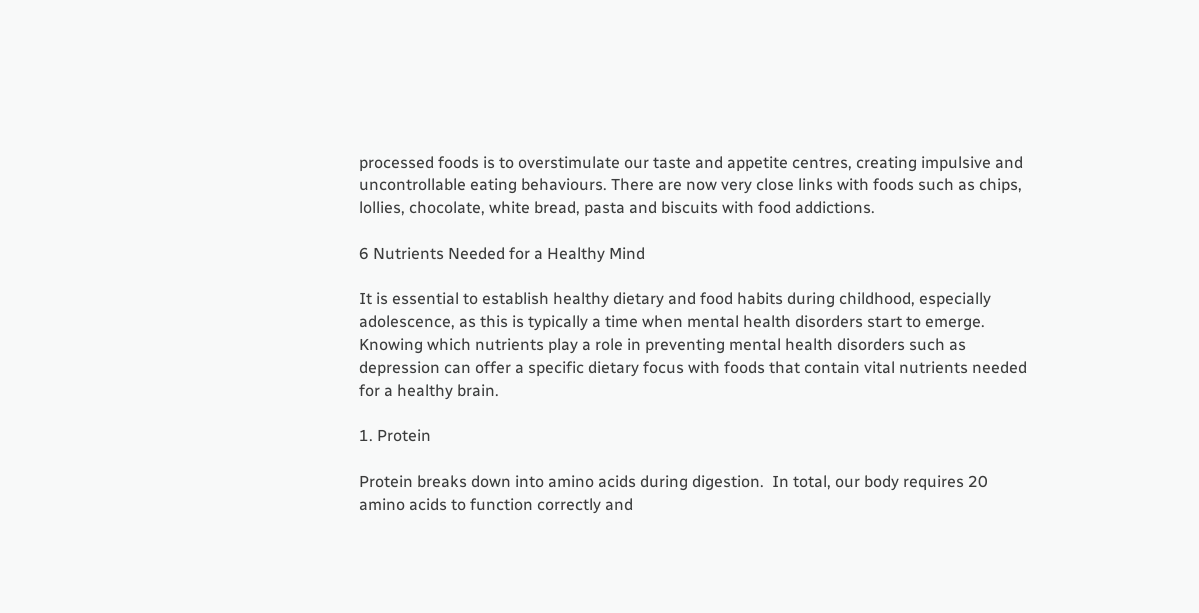processed foods is to overstimulate our taste and appetite centres, creating impulsive and uncontrollable eating behaviours. There are now very close links with foods such as chips, lollies, chocolate, white bread, pasta and biscuits with food addictions.

6 Nutrients Needed for a Healthy Mind

It is essential to establish healthy dietary and food habits during childhood, especially adolescence, as this is typically a time when mental health disorders start to emerge.  Knowing which nutrients play a role in preventing mental health disorders such as depression can offer a specific dietary focus with foods that contain vital nutrients needed for a healthy brain.

1. Protein

Protein breaks down into amino acids during digestion.  In total, our body requires 20 amino acids to function correctly and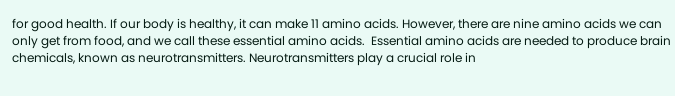for good health. If our body is healthy, it can make 11 amino acids. However, there are nine amino acids we can only get from food, and we call these essential amino acids.  Essential amino acids are needed to produce brain chemicals, known as neurotransmitters. Neurotransmitters play a crucial role in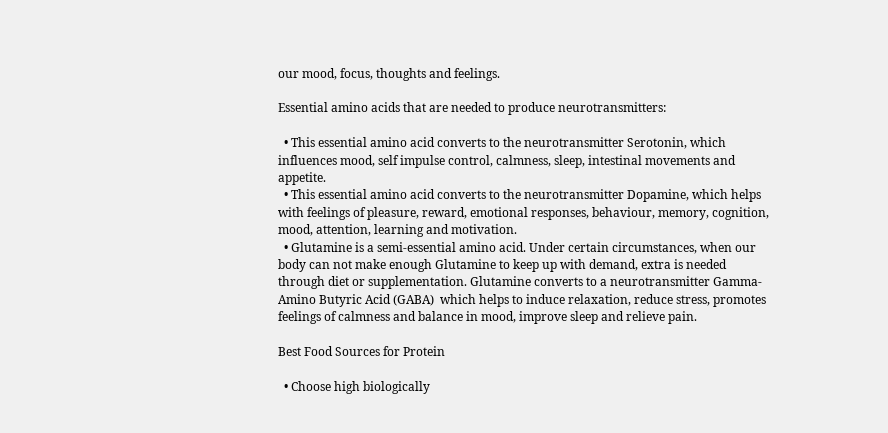our mood, focus, thoughts and feelings.

Essential amino acids that are needed to produce neurotransmitters:

  • This essential amino acid converts to the neurotransmitter Serotonin, which influences mood, self impulse control, calmness, sleep, intestinal movements and appetite.
  • This essential amino acid converts to the neurotransmitter Dopamine, which helps with feelings of pleasure, reward, emotional responses, behaviour, memory, cognition, mood, attention, learning and motivation.
  • Glutamine is a semi-essential amino acid. Under certain circumstances, when our body can not make enough Glutamine to keep up with demand, extra is needed through diet or supplementation. Glutamine converts to a neurotransmitter Gamma-Amino Butyric Acid (GABA)  which helps to induce relaxation, reduce stress, promotes feelings of calmness and balance in mood, improve sleep and relieve pain.

Best Food Sources for Protein

  • Choose high biologically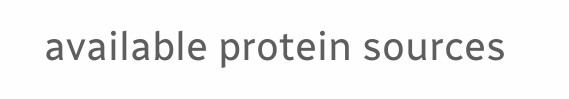available protein sources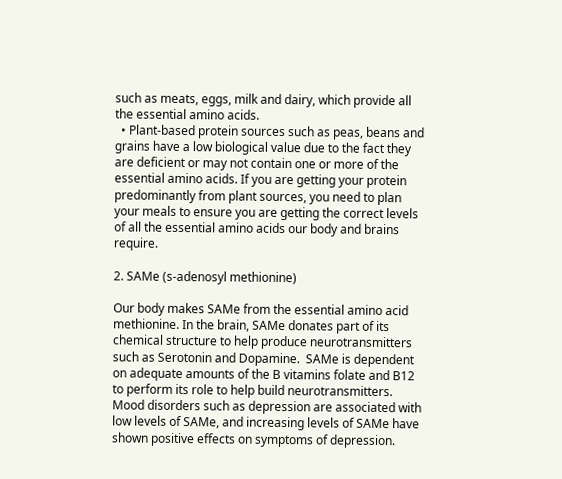such as meats, eggs, milk and dairy, which provide all the essential amino acids.
  • Plant-based protein sources such as peas, beans and grains have a low biological value due to the fact they are deficient or may not contain one or more of the essential amino acids. If you are getting your protein predominantly from plant sources, you need to plan your meals to ensure you are getting the correct levels of all the essential amino acids our body and brains require.

2. SAMe (s-adenosyl methionine)

Our body makes SAMe from the essential amino acid methionine. In the brain, SAMe donates part of its chemical structure to help produce neurotransmitters such as Serotonin and Dopamine.  SAMe is dependent on adequate amounts of the B vitamins folate and B12 to perform its role to help build neurotransmitters.  Mood disorders such as depression are associated with low levels of SAMe, and increasing levels of SAMe have shown positive effects on symptoms of depression.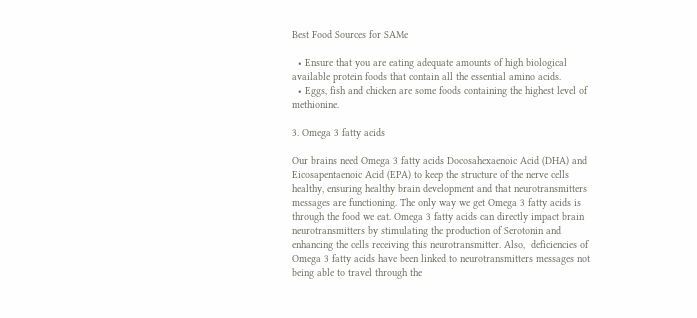Best Food Sources for SAMe

  • Ensure that you are eating adequate amounts of high biological available protein foods that contain all the essential amino acids.
  • Eggs, fish and chicken are some foods containing the highest level of methionine.

3. Omega 3 fatty acids

Our brains need Omega 3 fatty acids Docosahexaenoic Acid (DHA) and Eicosapentaenoic Acid (EPA) to keep the structure of the nerve cells healthy, ensuring healthy brain development and that neurotransmitters messages are functioning. The only way we get Omega 3 fatty acids is through the food we eat. Omega 3 fatty acids can directly impact brain neurotransmitters by stimulating the production of Serotonin and enhancing the cells receiving this neurotransmitter. Also,  deficiencies of Omega 3 fatty acids have been linked to neurotransmitters messages not being able to travel through the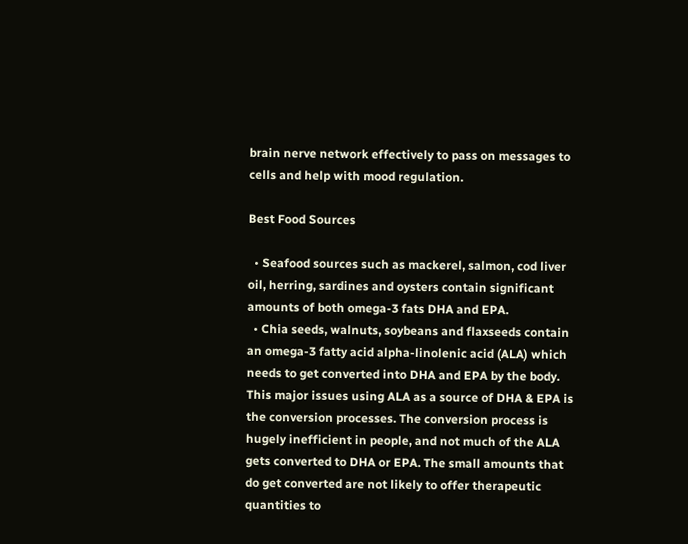brain nerve network effectively to pass on messages to cells and help with mood regulation.

Best Food Sources

  • Seafood sources such as mackerel, salmon, cod liver oil, herring, sardines and oysters contain significant amounts of both omega-3 fats DHA and EPA.
  • Chia seeds, walnuts, soybeans and flaxseeds contain an omega-3 fatty acid alpha-linolenic acid (ALA) which needs to get converted into DHA and EPA by the body. This major issues using ALA as a source of DHA & EPA is the conversion processes. The conversion process is hugely inefficient in people, and not much of the ALA gets converted to DHA or EPA. The small amounts that do get converted are not likely to offer therapeutic quantities to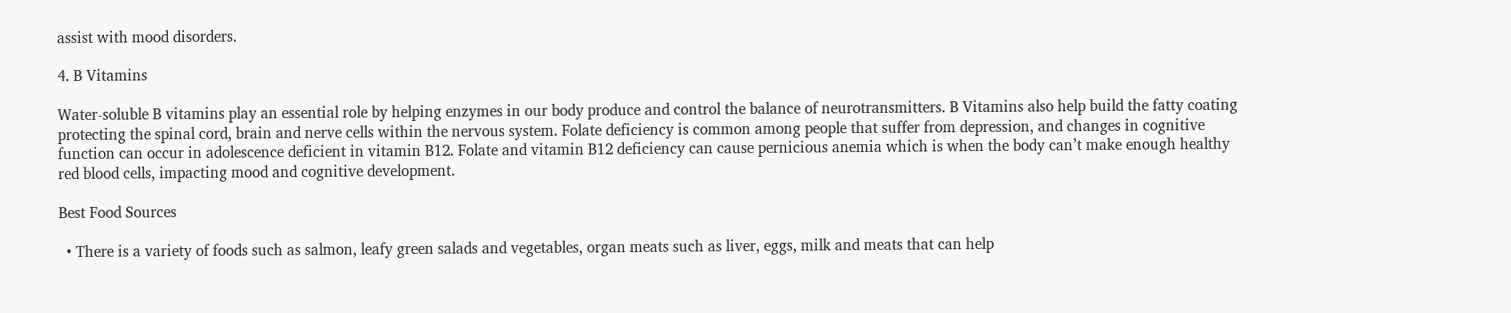assist with mood disorders.

4. B Vitamins

Water-soluble B vitamins play an essential role by helping enzymes in our body produce and control the balance of neurotransmitters. B Vitamins also help build the fatty coating protecting the spinal cord, brain and nerve cells within the nervous system. Folate deficiency is common among people that suffer from depression, and changes in cognitive function can occur in adolescence deficient in vitamin B12. Folate and vitamin B12 deficiency can cause pernicious anemia which is when the body can’t make enough healthy red blood cells, impacting mood and cognitive development.

Best Food Sources

  • There is a variety of foods such as salmon, leafy green salads and vegetables, organ meats such as liver, eggs, milk and meats that can help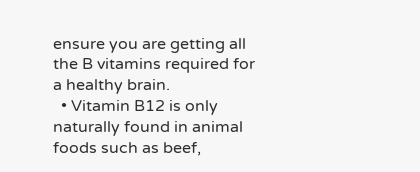ensure you are getting all the B vitamins required for a healthy brain.
  • Vitamin B12 is only naturally found in animal foods such as beef,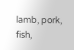lamb, pork, fish,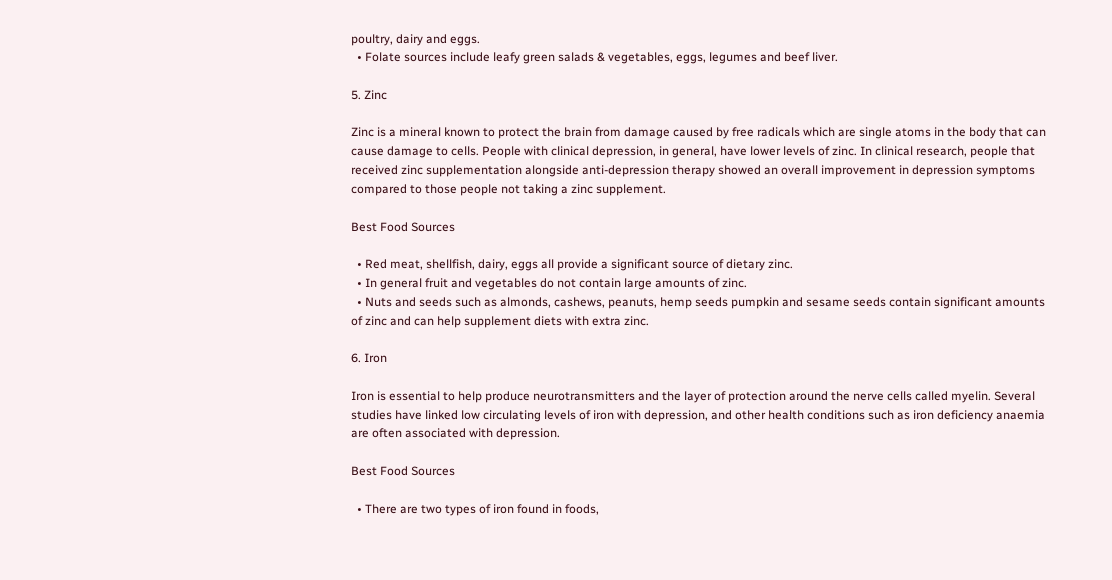poultry, dairy and eggs.
  • Folate sources include leafy green salads & vegetables, eggs, legumes and beef liver.

5. Zinc

Zinc is a mineral known to protect the brain from damage caused by free radicals which are single atoms in the body that can cause damage to cells. People with clinical depression, in general, have lower levels of zinc. In clinical research, people that received zinc supplementation alongside anti-depression therapy showed an overall improvement in depression symptoms compared to those people not taking a zinc supplement.

Best Food Sources

  • Red meat, shellfish, dairy, eggs all provide a significant source of dietary zinc.
  • In general fruit and vegetables do not contain large amounts of zinc.
  • Nuts and seeds such as almonds, cashews, peanuts, hemp seeds pumpkin and sesame seeds contain significant amounts of zinc and can help supplement diets with extra zinc.

6. Iron

Iron is essential to help produce neurotransmitters and the layer of protection around the nerve cells called myelin. Several studies have linked low circulating levels of iron with depression, and other health conditions such as iron deficiency anaemia are often associated with depression.

Best Food Sources

  • There are two types of iron found in foods,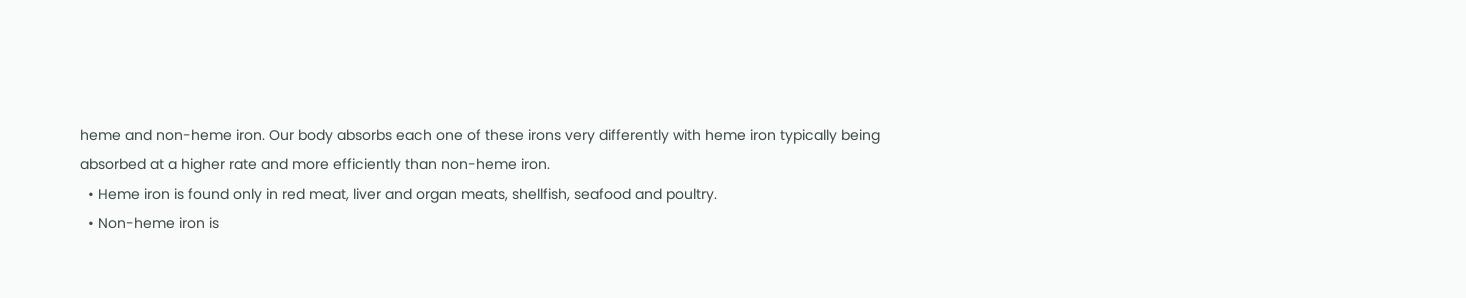heme and non-heme iron. Our body absorbs each one of these irons very differently with heme iron typically being absorbed at a higher rate and more efficiently than non-heme iron.
  • Heme iron is found only in red meat, liver and organ meats, shellfish, seafood and poultry.
  • Non-heme iron is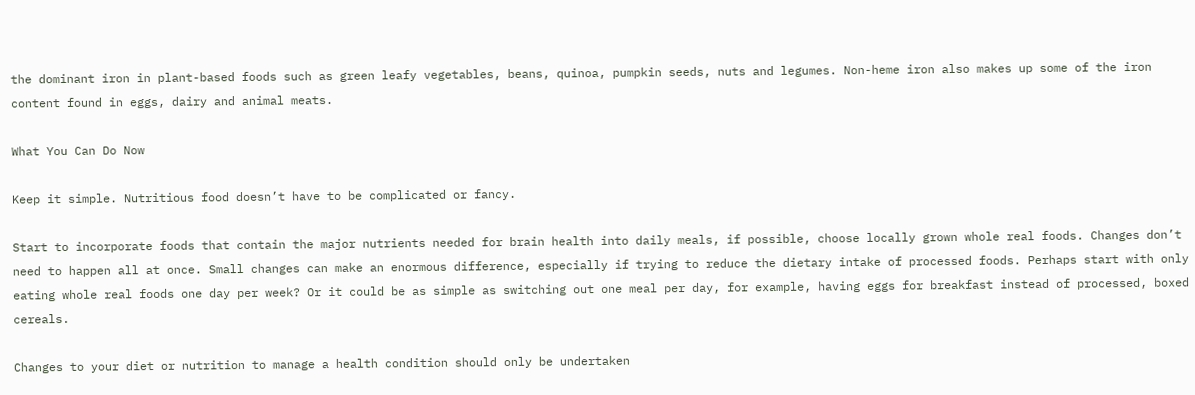the dominant iron in plant-based foods such as green leafy vegetables, beans, quinoa, pumpkin seeds, nuts and legumes. Non-heme iron also makes up some of the iron content found in eggs, dairy and animal meats.

What You Can Do Now

Keep it simple. Nutritious food doesn’t have to be complicated or fancy.

Start to incorporate foods that contain the major nutrients needed for brain health into daily meals, if possible, choose locally grown whole real foods. Changes don’t need to happen all at once. Small changes can make an enormous difference, especially if trying to reduce the dietary intake of processed foods. Perhaps start with only eating whole real foods one day per week? Or it could be as simple as switching out one meal per day, for example, having eggs for breakfast instead of processed, boxed cereals.

Changes to your diet or nutrition to manage a health condition should only be undertaken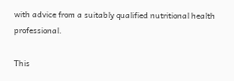with advice from a suitably qualified nutritional health professional.

This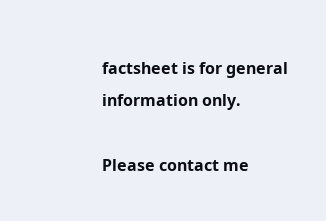factsheet is for general information only.

Please contact me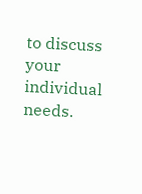to discuss your individual needs.